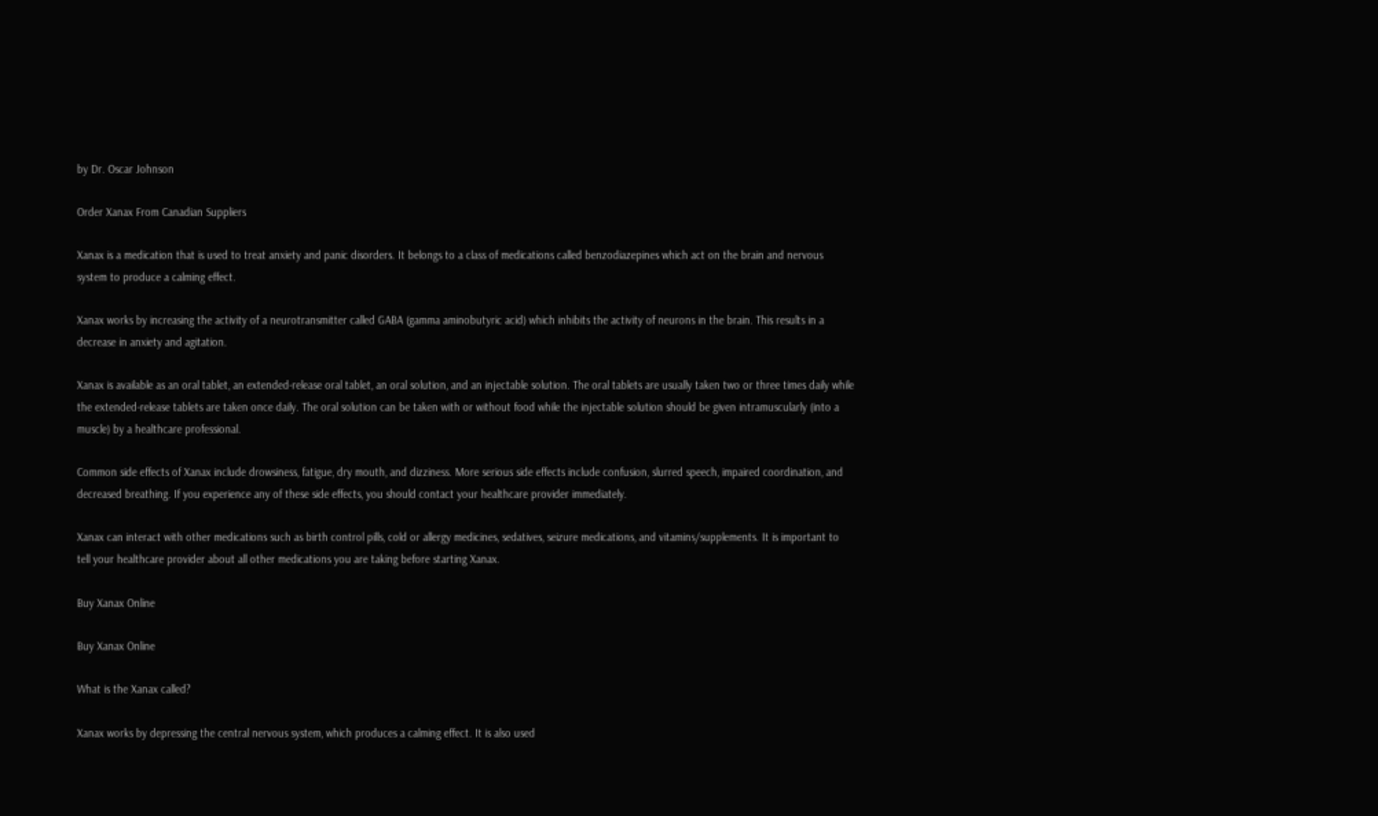by Dr. Oscar Johnson

Order Xanax From Canadian Suppliers

Xanax is a medication that is used to treat anxiety and panic disorders. It belongs to a class of medications called benzodiazepines which act on the brain and nervous system to produce a calming effect.

Xanax works by increasing the activity of a neurotransmitter called GABA (gamma aminobutyric acid) which inhibits the activity of neurons in the brain. This results in a decrease in anxiety and agitation.

Xanax is available as an oral tablet, an extended-release oral tablet, an oral solution, and an injectable solution. The oral tablets are usually taken two or three times daily while the extended-release tablets are taken once daily. The oral solution can be taken with or without food while the injectable solution should be given intramuscularly (into a muscle) by a healthcare professional.

Common side effects of Xanax include drowsiness, fatigue, dry mouth, and dizziness. More serious side effects include confusion, slurred speech, impaired coordination, and decreased breathing. If you experience any of these side effects, you should contact your healthcare provider immediately.

Xanax can interact with other medications such as birth control pills, cold or allergy medicines, sedatives, seizure medications, and vitamins/supplements. It is important to tell your healthcare provider about all other medications you are taking before starting Xanax.

Buy Xanax Online

Buy Xanax Online

What is the Xanax called?

Xanax works by depressing the central nervous system, which produces a calming effect. It is also used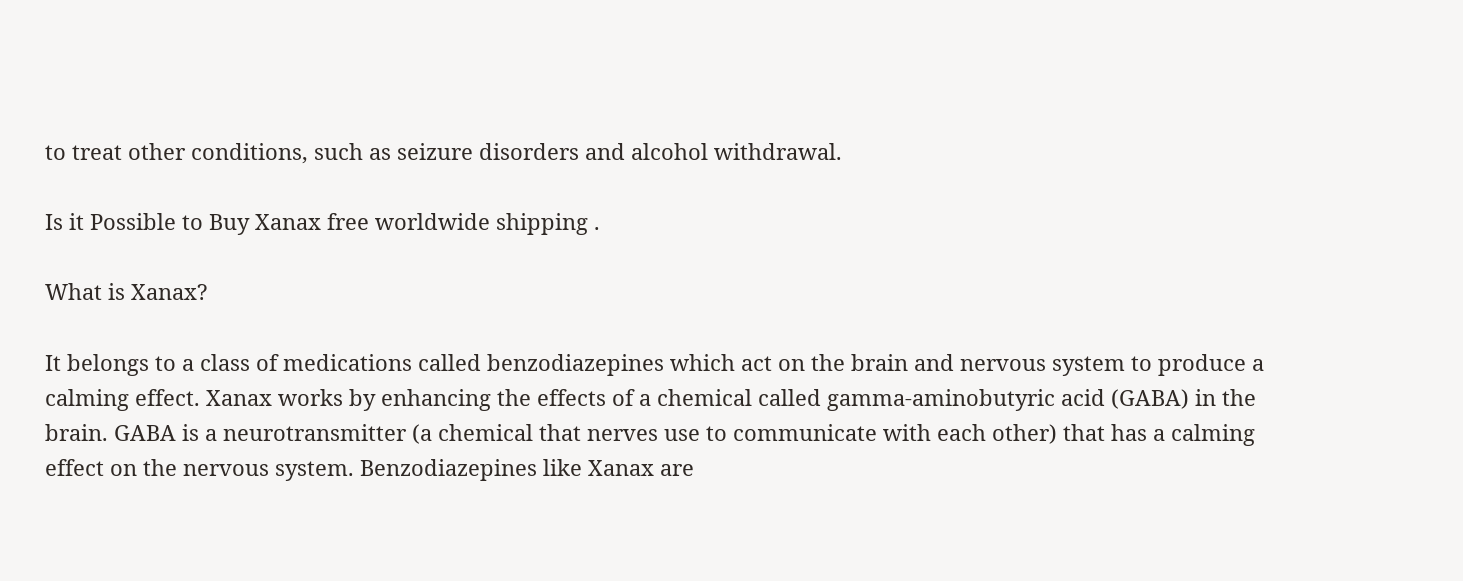to treat other conditions, such as seizure disorders and alcohol withdrawal.

Is it Possible to Buy Xanax free worldwide shipping .

What is Xanax?

It belongs to a class of medications called benzodiazepines which act on the brain and nervous system to produce a calming effect. Xanax works by enhancing the effects of a chemical called gamma-aminobutyric acid (GABA) in the brain. GABA is a neurotransmitter (a chemical that nerves use to communicate with each other) that has a calming effect on the nervous system. Benzodiazepines like Xanax are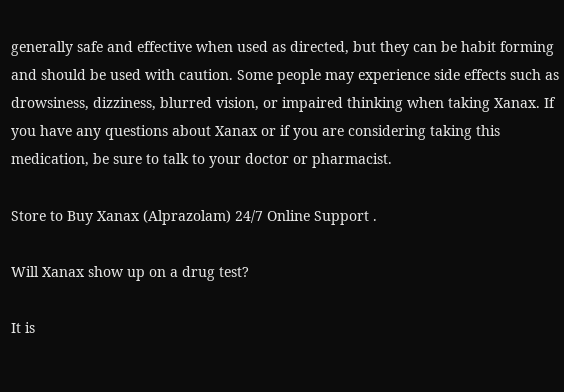generally safe and effective when used as directed, but they can be habit forming and should be used with caution. Some people may experience side effects such as drowsiness, dizziness, blurred vision, or impaired thinking when taking Xanax. If you have any questions about Xanax or if you are considering taking this medication, be sure to talk to your doctor or pharmacist.

Store to Buy Xanax (Alprazolam) 24/7 Online Support .

Will Xanax show up on a drug test?

It is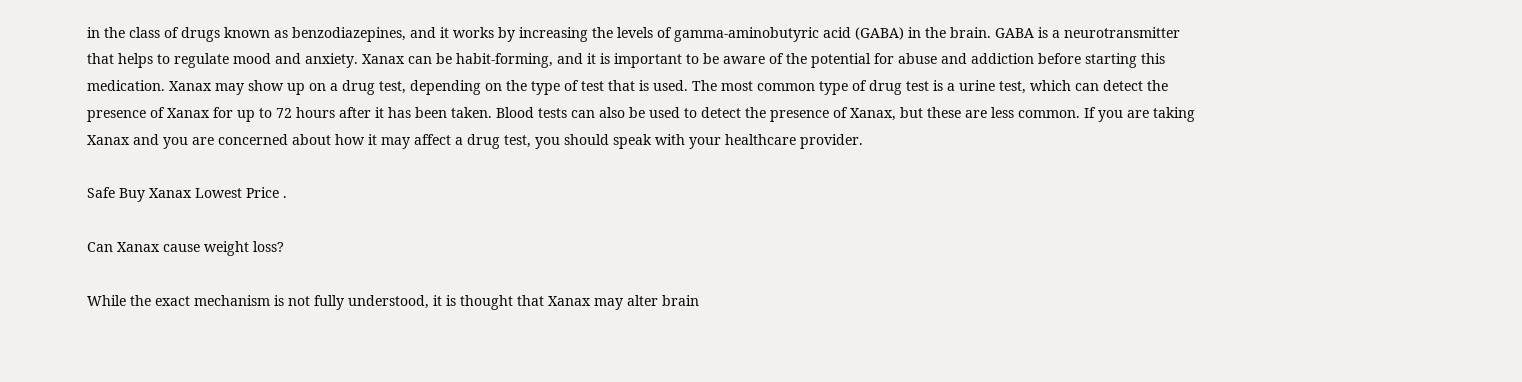in the class of drugs known as benzodiazepines, and it works by increasing the levels of gamma-aminobutyric acid (GABA) in the brain. GABA is a neurotransmitter that helps to regulate mood and anxiety. Xanax can be habit-forming, and it is important to be aware of the potential for abuse and addiction before starting this medication. Xanax may show up on a drug test, depending on the type of test that is used. The most common type of drug test is a urine test, which can detect the presence of Xanax for up to 72 hours after it has been taken. Blood tests can also be used to detect the presence of Xanax, but these are less common. If you are taking Xanax and you are concerned about how it may affect a drug test, you should speak with your healthcare provider.

Safe Buy Xanax Lowest Price .

Can Xanax cause weight loss?

While the exact mechanism is not fully understood, it is thought that Xanax may alter brain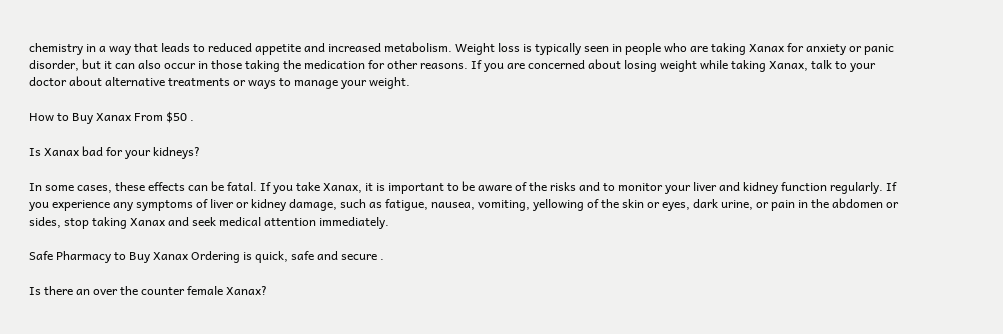chemistry in a way that leads to reduced appetite and increased metabolism. Weight loss is typically seen in people who are taking Xanax for anxiety or panic disorder, but it can also occur in those taking the medication for other reasons. If you are concerned about losing weight while taking Xanax, talk to your doctor about alternative treatments or ways to manage your weight.

How to Buy Xanax From $50 .

Is Xanax bad for your kidneys?

In some cases, these effects can be fatal. If you take Xanax, it is important to be aware of the risks and to monitor your liver and kidney function regularly. If you experience any symptoms of liver or kidney damage, such as fatigue, nausea, vomiting, yellowing of the skin or eyes, dark urine, or pain in the abdomen or sides, stop taking Xanax and seek medical attention immediately.

Safe Pharmacy to Buy Xanax Ordering is quick, safe and secure .

Is there an over the counter female Xanax?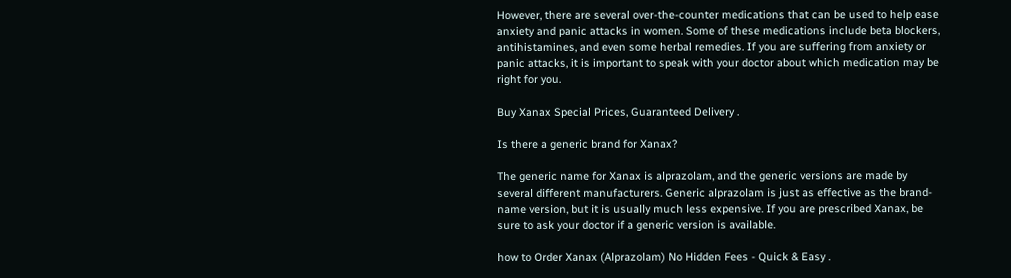However, there are several over-the-counter medications that can be used to help ease anxiety and panic attacks in women. Some of these medications include beta blockers, antihistamines, and even some herbal remedies. If you are suffering from anxiety or panic attacks, it is important to speak with your doctor about which medication may be right for you.

Buy Xanax Special Prices, Guaranteed Delivery .

Is there a generic brand for Xanax?

The generic name for Xanax is alprazolam, and the generic versions are made by several different manufacturers. Generic alprazolam is just as effective as the brand-name version, but it is usually much less expensive. If you are prescribed Xanax, be sure to ask your doctor if a generic version is available.

how to Order Xanax (Alprazolam) No Hidden Fees - Quick & Easy .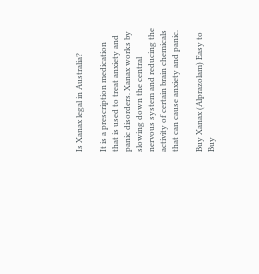Is Xanax legal in Australia?

It is a prescription medication that is used to treat anxiety and panic disorders. Xanax works by slowing down the central nervous system and reducing the activity of certain brain chemicals that can cause anxiety and panic.

Buy Xanax (Alprazolam) Easy to Buy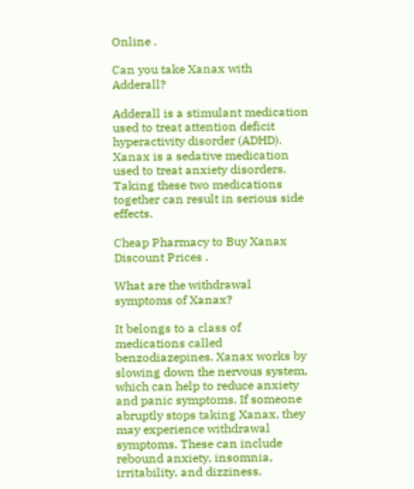Online .

Can you take Xanax with Adderall?

Adderall is a stimulant medication used to treat attention deficit hyperactivity disorder (ADHD). Xanax is a sedative medication used to treat anxiety disorders. Taking these two medications together can result in serious side effects.

Cheap Pharmacy to Buy Xanax Discount Prices .

What are the withdrawal symptoms of Xanax?

It belongs to a class of medications called benzodiazepines. Xanax works by slowing down the nervous system, which can help to reduce anxiety and panic symptoms. If someone abruptly stops taking Xanax, they may experience withdrawal symptoms. These can include rebound anxiety, insomnia, irritability, and dizziness.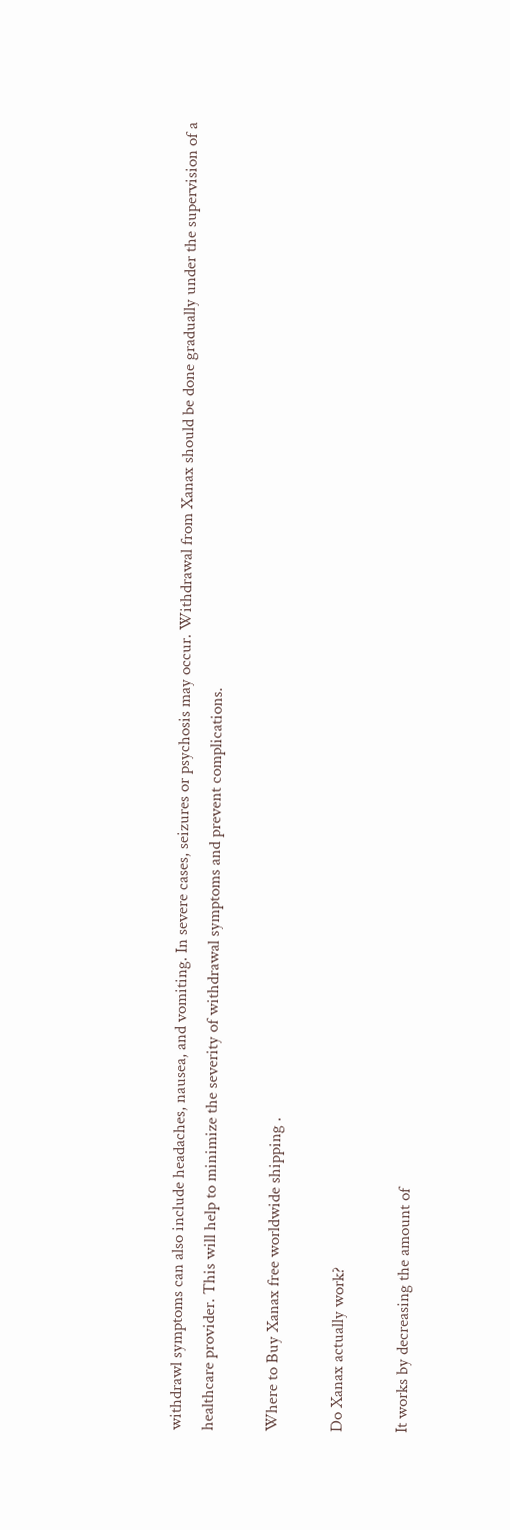withdrawl symptoms can also include headaches, nausea, and vomiting. In severe cases, seizures or psychosis may occur. Withdrawal from Xanax should be done gradually under the supervision of a healthcare provider. This will help to minimize the severity of withdrawal symptoms and prevent complications.

Where to Buy Xanax free worldwide shipping .

Do Xanax actually work?

It works by decreasing the amount of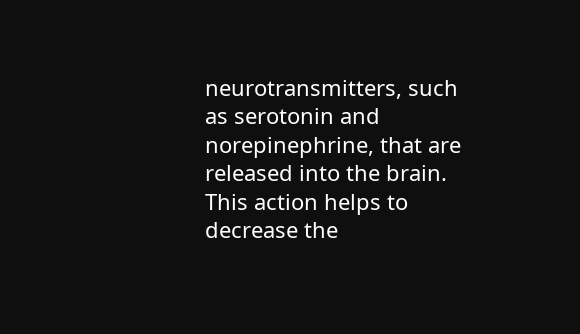neurotransmitters, such as serotonin and norepinephrine, that are released into the brain. This action helps to decrease the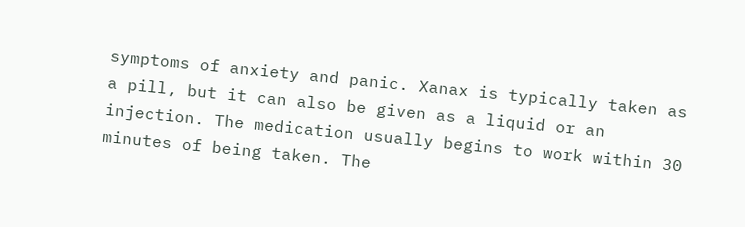symptoms of anxiety and panic. Xanax is typically taken as a pill, but it can also be given as a liquid or an injection. The medication usually begins to work within 30 minutes of being taken. The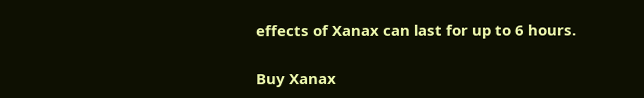effects of Xanax can last for up to 6 hours.

Buy Xanax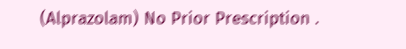(Alprazolam) No Prior Prescription .